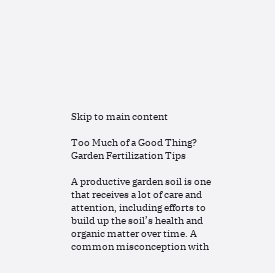Skip to main content

Too Much of a Good Thing? Garden Fertilization Tips

A productive garden soil is one that receives a lot of care and attention, including efforts to build up the soil’s health and organic matter over time. A common misconception with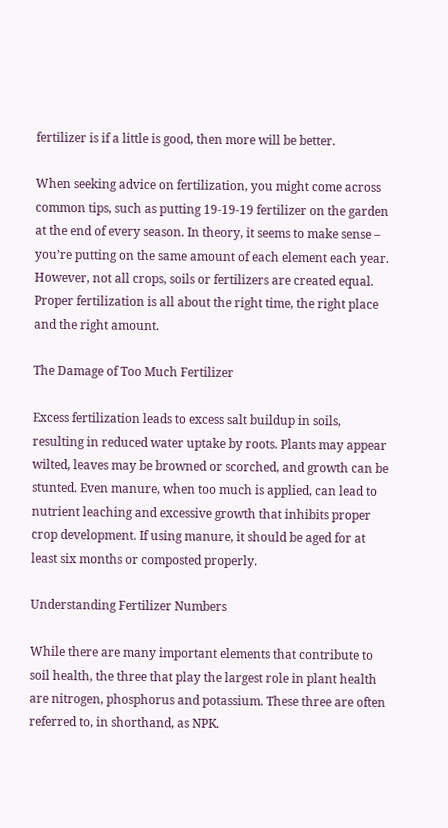fertilizer is if a little is good, then more will be better.

When seeking advice on fertilization, you might come across common tips, such as putting 19-19-19 fertilizer on the garden at the end of every season. In theory, it seems to make sense – you’re putting on the same amount of each element each year. However, not all crops, soils or fertilizers are created equal. Proper fertilization is all about the right time, the right place and the right amount.

The Damage of Too Much Fertilizer

Excess fertilization leads to excess salt buildup in soils, resulting in reduced water uptake by roots. Plants may appear wilted, leaves may be browned or scorched, and growth can be stunted. Even manure, when too much is applied, can lead to nutrient leaching and excessive growth that inhibits proper crop development. If using manure, it should be aged for at least six months or composted properly.

Understanding Fertilizer Numbers

While there are many important elements that contribute to soil health, the three that play the largest role in plant health are nitrogen, phosphorus and potassium. These three are often referred to, in shorthand, as NPK.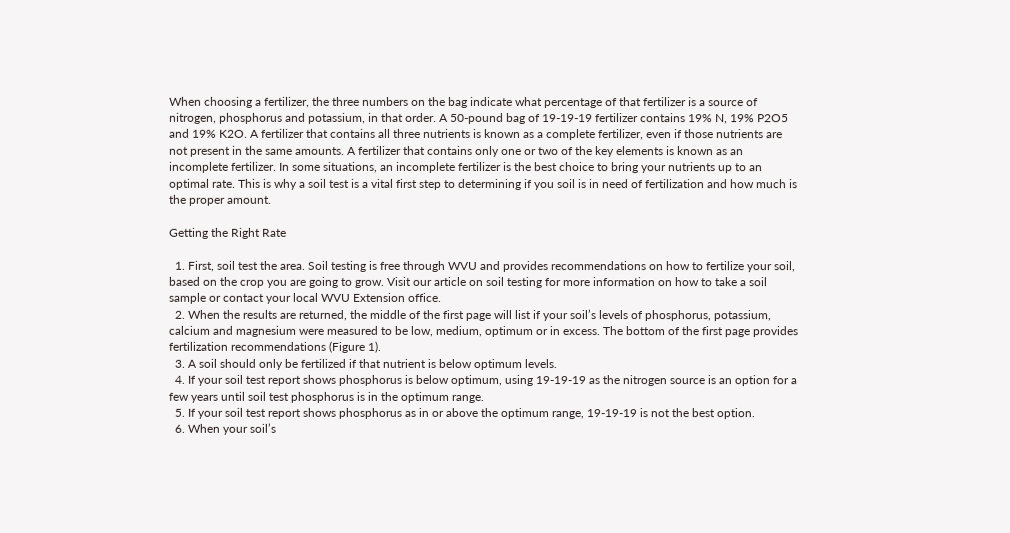When choosing a fertilizer, the three numbers on the bag indicate what percentage of that fertilizer is a source of nitrogen, phosphorus and potassium, in that order. A 50-pound bag of 19-19-19 fertilizer contains 19% N, 19% P2O5 and 19% K2O. A fertilizer that contains all three nutrients is known as a complete fertilizer, even if those nutrients are not present in the same amounts. A fertilizer that contains only one or two of the key elements is known as an incomplete fertilizer. In some situations, an incomplete fertilizer is the best choice to bring your nutrients up to an optimal rate. This is why a soil test is a vital first step to determining if you soil is in need of fertilization and how much is the proper amount.

Getting the Right Rate

  1. First, soil test the area. Soil testing is free through WVU and provides recommendations on how to fertilize your soil, based on the crop you are going to grow. Visit our article on soil testing for more information on how to take a soil sample or contact your local WVU Extension office.
  2. When the results are returned, the middle of the first page will list if your soil’s levels of phosphorus, potassium, calcium and magnesium were measured to be low, medium, optimum or in excess. The bottom of the first page provides fertilization recommendations (Figure 1).
  3. A soil should only be fertilized if that nutrient is below optimum levels.
  4. If your soil test report shows phosphorus is below optimum, using 19-19-19 as the nitrogen source is an option for a few years until soil test phosphorus is in the optimum range.
  5. If your soil test report shows phosphorus as in or above the optimum range, 19-19-19 is not the best option.
  6. When your soil’s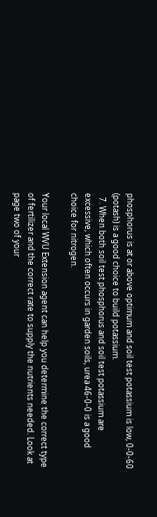phosphorus is at or above optimum and soil test potassium is low, 0-0-60 (potash) is a good choice to build potassium.
  7. When both soil test phosphorus and soil test potassium are excessive, which often occurs in garden soils, urea 46-0-0 is a good choice for nitrogen.

Your local WVU Extension agent can help you determine the correct type of fertilizer and the correct rate to supply the nutrients needed. Look at page two of your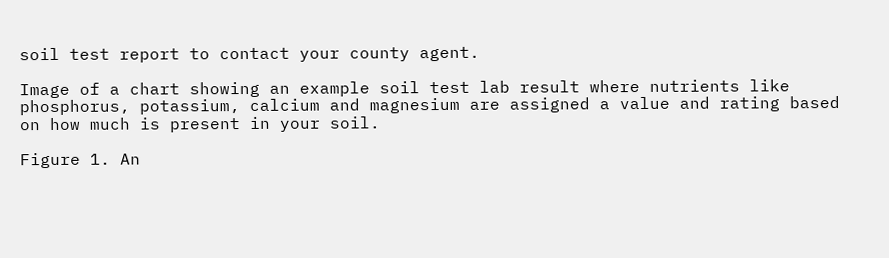soil test report to contact your county agent.

Image of a chart showing an example soil test lab result where nutrients like phosphorus, potassium, calcium and magnesium are assigned a value and rating based on how much is present in your soil.

Figure 1. An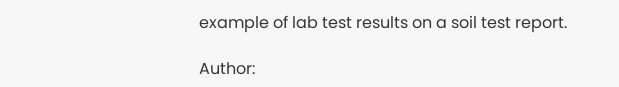example of lab test results on a soil test report.

Author: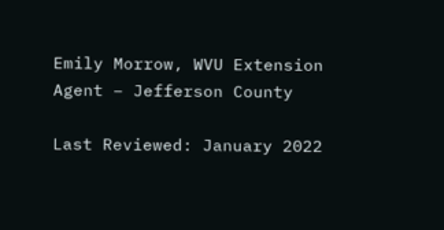Emily Morrow, WVU Extension Agent – Jefferson County

Last Reviewed: January 2022